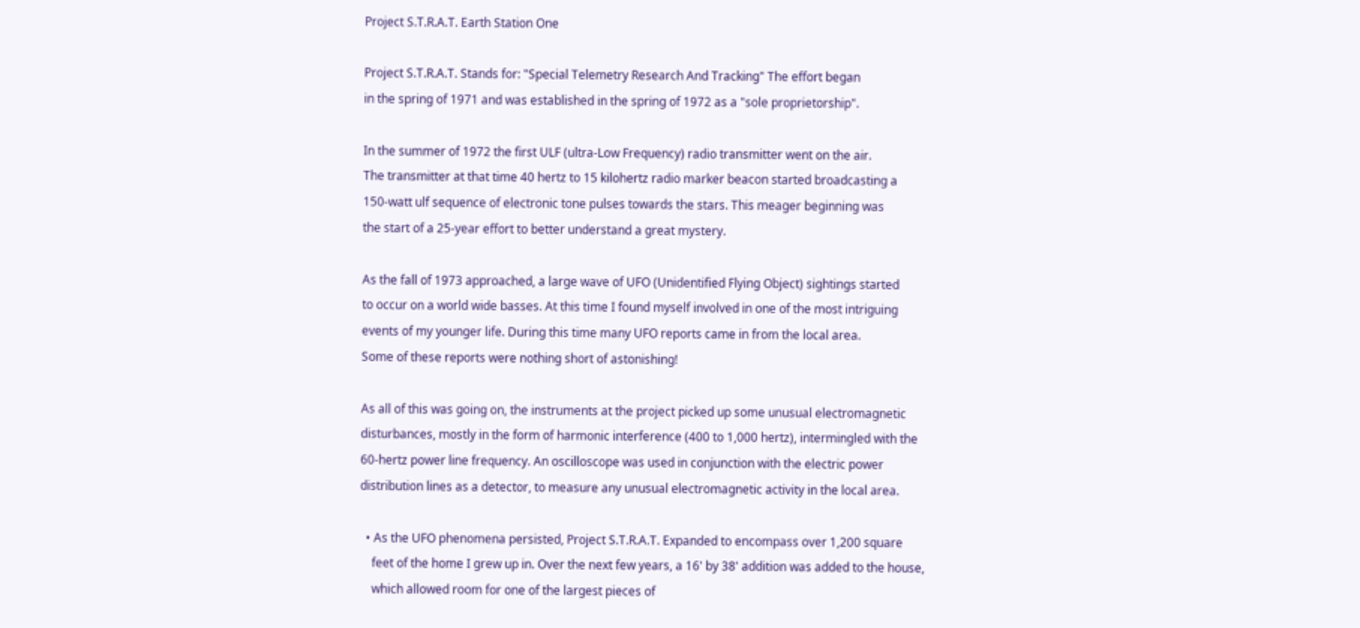Project S.T.R.A.T. Earth Station One

Project S.T.R.A.T. Stands for: "Special Telemetry Research And Tracking" The effort began
in the spring of 1971 and was established in the spring of 1972 as a "sole proprietorship".

In the summer of 1972 the first ULF (ultra-Low Frequency) radio transmitter went on the air.
The transmitter at that time 40 hertz to 15 kilohertz radio marker beacon started broadcasting a
150-watt ulf sequence of electronic tone pulses towards the stars. This meager beginning was
the start of a 25-year effort to better understand a great mystery.

As the fall of 1973 approached, a large wave of UFO (Unidentified Flying Object) sightings started
to occur on a world wide basses. At this time I found myself involved in one of the most intriguing
events of my younger life. During this time many UFO reports came in from the local area.
Some of these reports were nothing short of astonishing!

As all of this was going on, the instruments at the project picked up some unusual electromagnetic
disturbances, mostly in the form of harmonic interference (400 to 1,000 hertz), intermingled with the
60-hertz power line frequency. An oscilloscope was used in conjunction with the electric power
distribution lines as a detector, to measure any unusual electromagnetic activity in the local area.

  • As the UFO phenomena persisted, Project S.T.R.A.T. Expanded to encompass over 1,200 square
    feet of the home I grew up in. Over the next few years, a 16' by 38' addition was added to the house,
    which allowed room for one of the largest pieces of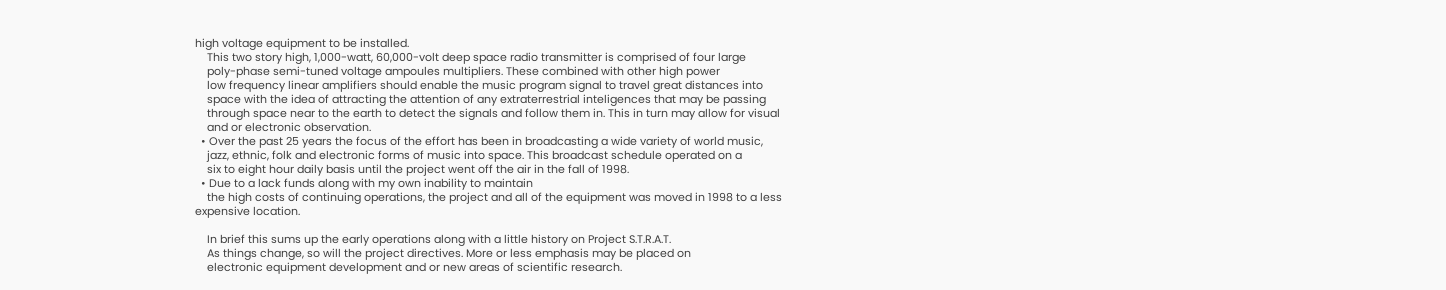high voltage equipment to be installed.
    This two story high, 1,000-watt, 60,000-volt deep space radio transmitter is comprised of four large
    poly-phase semi-tuned voltage ampoules multipliers. These combined with other high power
    low frequency linear amplifiers should enable the music program signal to travel great distances into
    space with the idea of attracting the attention of any extraterrestrial inteligences that may be passing
    through space near to the earth to detect the signals and follow them in. This in turn may allow for visual
    and or electronic observation.
  • Over the past 25 years the focus of the effort has been in broadcasting a wide variety of world music,
    jazz, ethnic, folk and electronic forms of music into space. This broadcast schedule operated on a
    six to eight hour daily basis until the project went off the air in the fall of 1998.
  • Due to a lack funds along with my own inability to maintain
    the high costs of continuing operations, the project and all of the equipment was moved in 1998 to a less expensive location.

    In brief this sums up the early operations along with a little history on Project S.T.R.A.T.
    As things change, so will the project directives. More or less emphasis may be placed on
    electronic equipment development and or new areas of scientific research.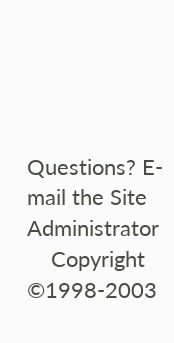Questions? E-mail the Site Administrator
    Copyright ©1998-2003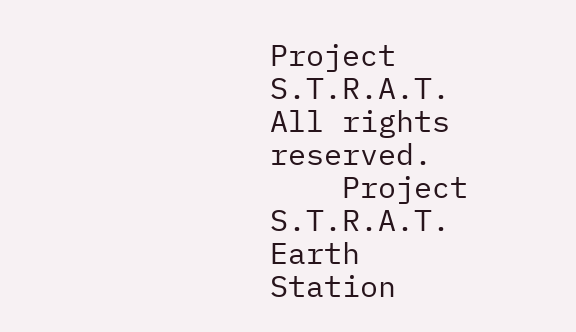Project S.T.R.A.T. All rights reserved.
    Project S.T.R.A.T. Earth Station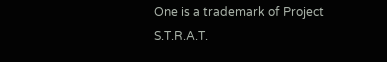One is a trademark of Project S.T.R.A.T.